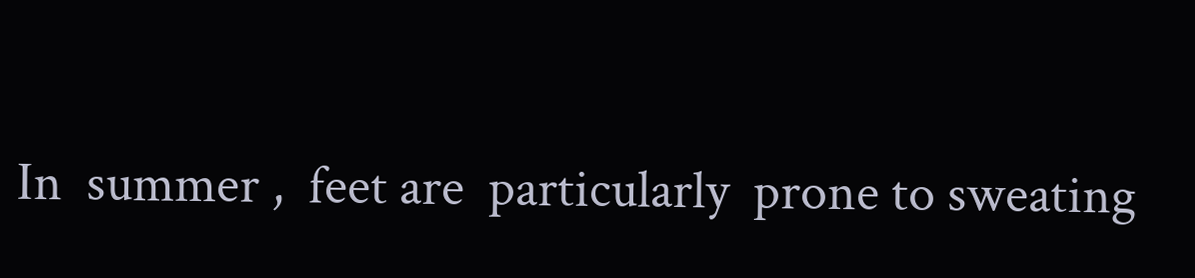In  summer ,  feet are  particularly  prone to sweating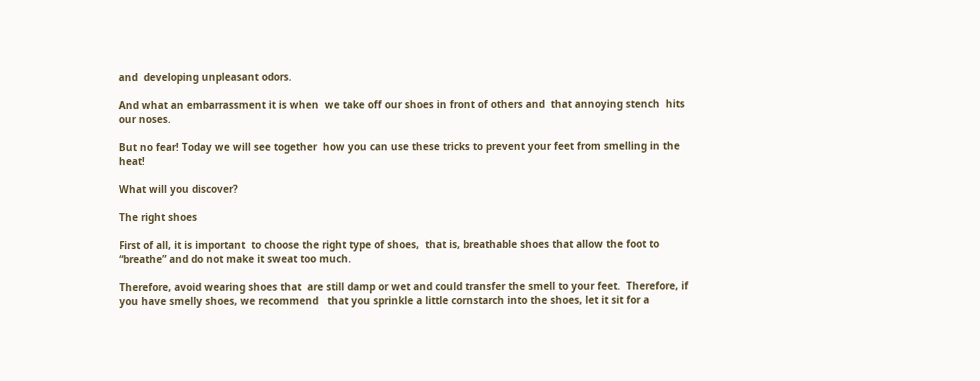and  developing unpleasant odors.

And what an embarrassment it is when  we take off our shoes in front of others and  that annoying stench  hits our noses.

But no fear! Today we will see together  how you can use these tricks to prevent your feet from smelling in the heat!

What will you discover?

The right shoes

First of all, it is important  to choose the right type of shoes,  that is, breathable shoes that allow the foot to “breathe” and do not make it sweat too much.

Therefore, avoid wearing shoes that  are still damp or wet and could transfer the smell to your feet.  Therefore, if you have smelly shoes, we recommend   that you sprinkle a little cornstarch into the shoes, let it sit for a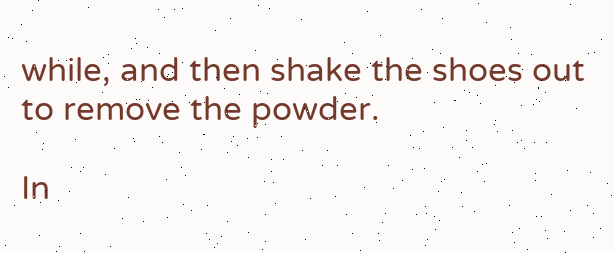while, and then shake the shoes out to remove the powder.

In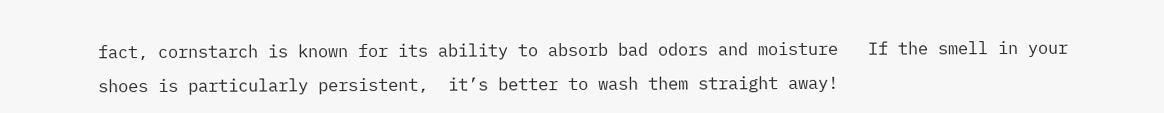fact, cornstarch is known for its ability to absorb bad odors and moisture   If the smell in your shoes is particularly persistent,  it’s better to wash them straight away!